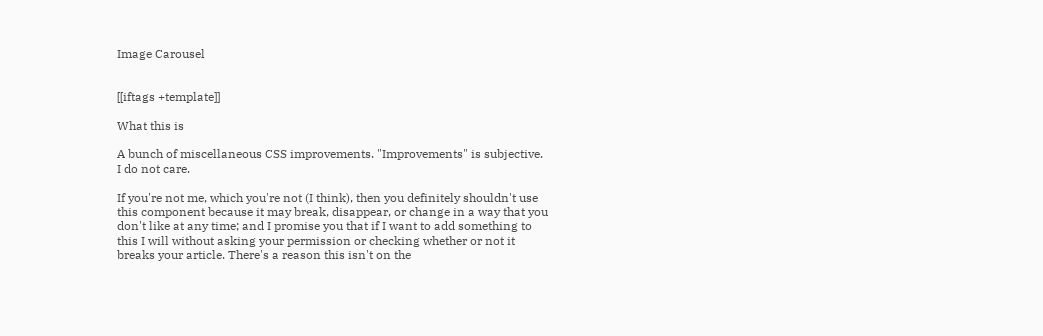Image Carousel


[[iftags +template]]

What this is

A bunch of miscellaneous CSS improvements. "Improvements" is subjective. I do not care.

If you're not me, which you're not (I think), then you definitely shouldn't use this component because it may break, disappear, or change in a way that you don't like at any time; and I promise you that if I want to add something to this I will without asking your permission or checking whether or not it breaks your article. There's a reason this isn't on the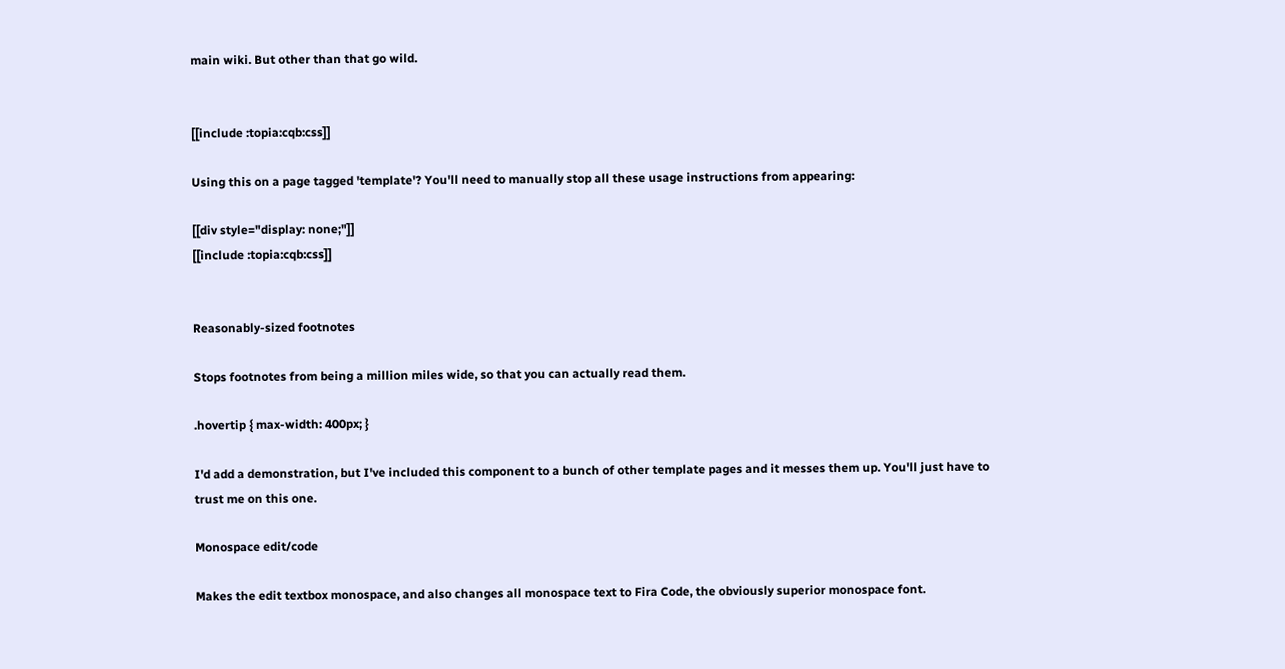main wiki. But other than that go wild.


[[include :topia:cqb:css]]

Using this on a page tagged 'template'? You'll need to manually stop all these usage instructions from appearing:

[[div style="display: none;"]]
[[include :topia:cqb:css]]


Reasonably-sized footnotes

Stops footnotes from being a million miles wide, so that you can actually read them.

.hovertip { max-width: 400px; }

I'd add a demonstration, but I've included this component to a bunch of other template pages and it messes them up. You'll just have to trust me on this one.

Monospace edit/code

Makes the edit textbox monospace, and also changes all monospace text to Fira Code, the obviously superior monospace font.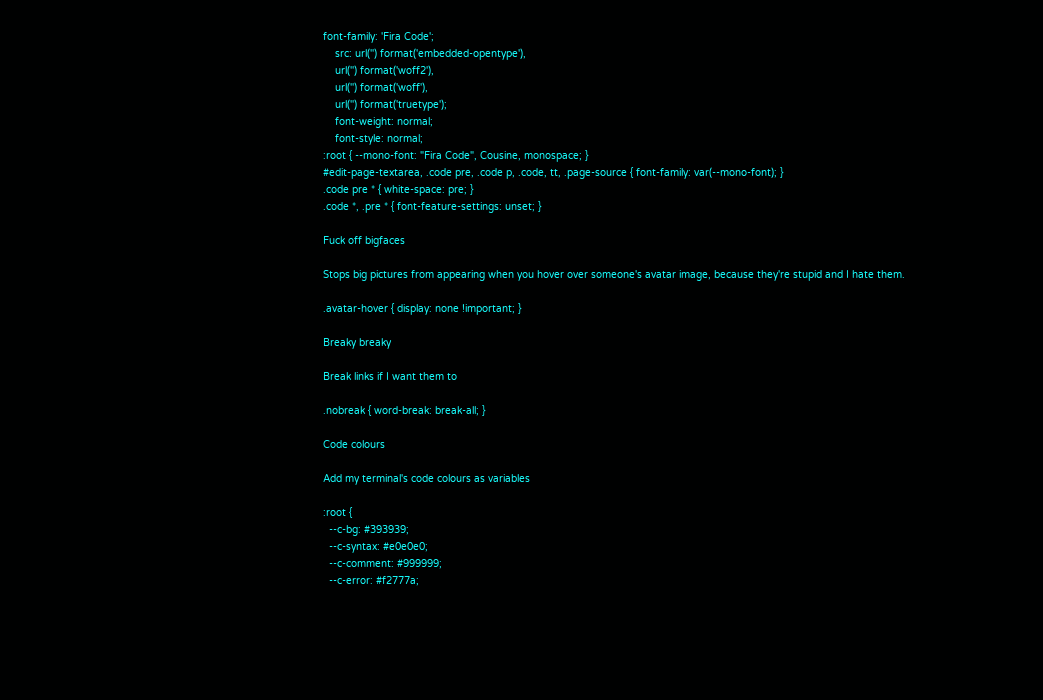font-family: 'Fira Code';
    src: url('') format('embedded-opentype'),
    url('') format('woff2'),
    url('') format('woff'),
    url('') format('truetype');
    font-weight: normal;
    font-style: normal;
:root { --mono-font: "Fira Code", Cousine, monospace; }
#edit-page-textarea, .code pre, .code p, .code, tt, .page-source { font-family: var(--mono-font); }
.code pre * { white-space: pre; }
.code *, .pre * { font-feature-settings: unset; }

Fuck off bigfaces

Stops big pictures from appearing when you hover over someone's avatar image, because they're stupid and I hate them.

.avatar-hover { display: none !important; }

Breaky breaky

Break links if I want them to

.nobreak { word-break: break-all; }

Code colours

Add my terminal's code colours as variables

:root {
  --c-bg: #393939;
  --c-syntax: #e0e0e0;
  --c-comment: #999999;
  --c-error: #f2777a;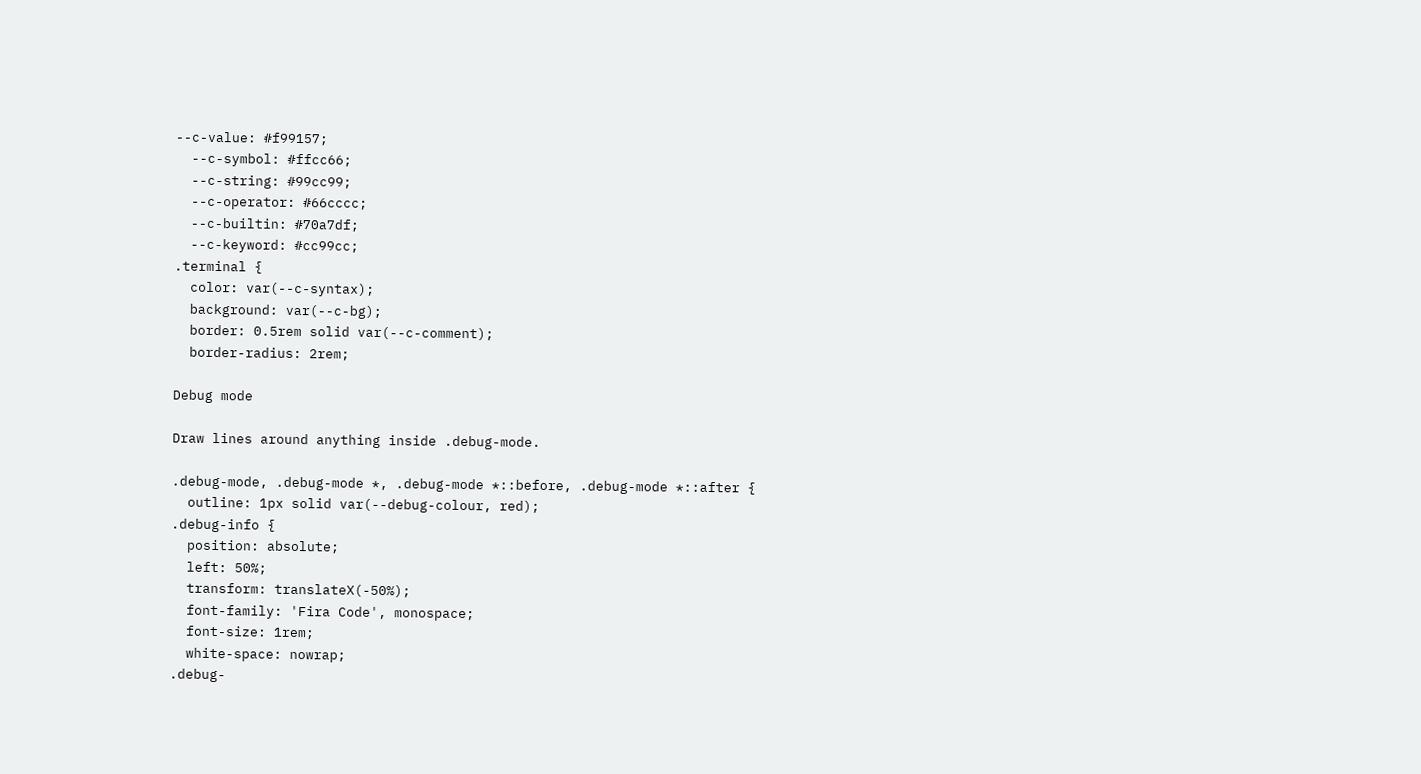--c-value: #f99157;
  --c-symbol: #ffcc66;
  --c-string: #99cc99;
  --c-operator: #66cccc;
  --c-builtin: #70a7df;
  --c-keyword: #cc99cc;
.terminal {
  color: var(--c-syntax);
  background: var(--c-bg);
  border: 0.5rem solid var(--c-comment);
  border-radius: 2rem;

Debug mode

Draw lines around anything inside .debug-mode.

.debug-mode, .debug-mode *, .debug-mode *::before, .debug-mode *::after {
  outline: 1px solid var(--debug-colour, red);
.debug-info {
  position: absolute;
  left: 50%;
  transform: translateX(-50%);
  font-family: 'Fira Code', monospace;
  font-size: 1rem;
  white-space: nowrap;
.debug-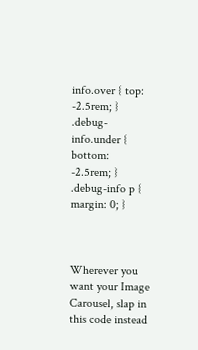info.over { top: -2.5rem; }
.debug-info.under { bottom: -2.5rem; }
.debug-info p { margin: 0; }



Wherever you want your Image Carousel, slap in this code instead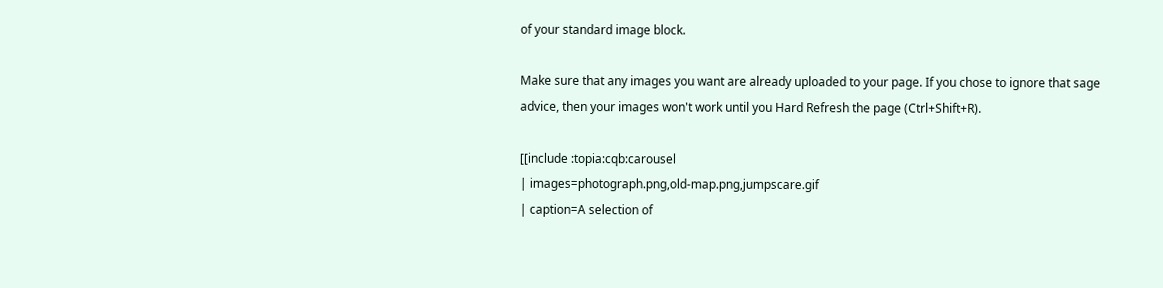of your standard image block.

Make sure that any images you want are already uploaded to your page. If you chose to ignore that sage advice, then your images won't work until you Hard Refresh the page (Ctrl+Shift+R).

[[include :topia:cqb:carousel
| images=photograph.png,old-map.png,jumpscare.gif
| caption=A selection of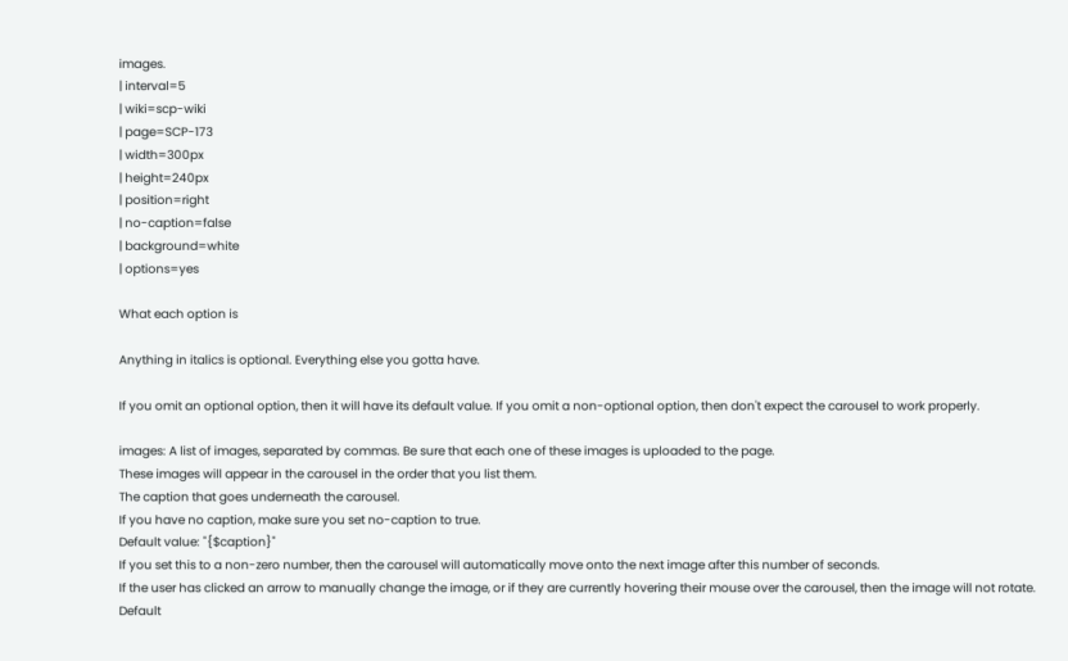images.
| interval=5
| wiki=scp-wiki
| page=SCP-173
| width=300px
| height=240px
| position=right
| no-caption=false
| background=white
| options=yes

What each option is

Anything in italics is optional. Everything else you gotta have.

If you omit an optional option, then it will have its default value. If you omit a non-optional option, then don't expect the carousel to work properly.

images: A list of images, separated by commas. Be sure that each one of these images is uploaded to the page.
These images will appear in the carousel in the order that you list them.
The caption that goes underneath the carousel.
If you have no caption, make sure you set no-caption to true.
Default value: "{$caption}"
If you set this to a non-zero number, then the carousel will automatically move onto the next image after this number of seconds.
If the user has clicked an arrow to manually change the image, or if they are currently hovering their mouse over the carousel, then the image will not rotate.
Default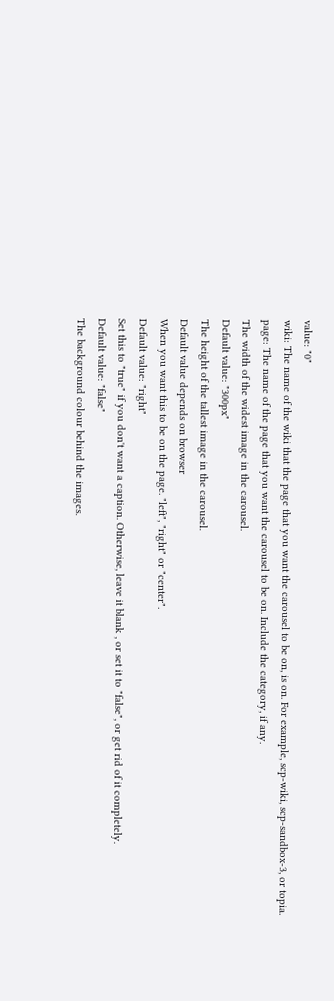value: "0"
wiki: The name of the wiki that the page that you want the carousel to be on, is on. For example, scp-wiki, scp-sandbox-3, or topia.
page: The name of the page that you want the carousel to be on. Include the category, if any.
The width of the widest image in the carousel.
Default value: "300px"
The height of the tallest image in the carousel.
Default value depends on browser
When you want this to be on the page. "left", "right" or "center".
Default value: "right"
Set this to "true" if you don't want a caption. Otherwise, leave it blank , or set it to "false", or get rid of it completely.
Default value: "false"
The background colour behind the images.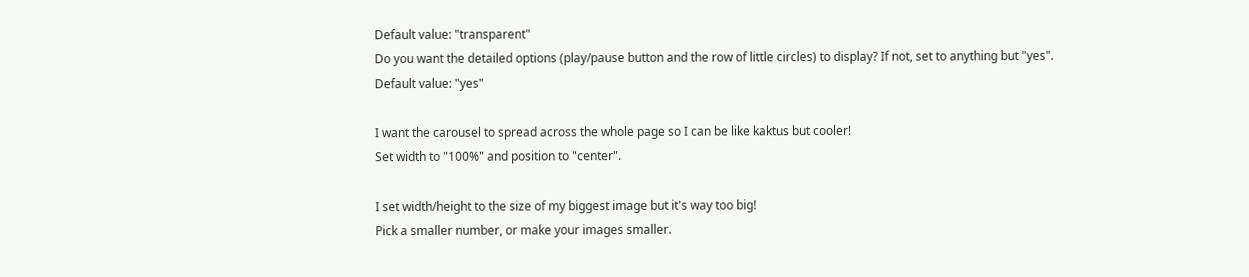Default value: "transparent"
Do you want the detailed options (play/pause button and the row of little circles) to display? If not, set to anything but "yes".
Default value: "yes"

I want the carousel to spread across the whole page so I can be like kaktus but cooler!
Set width to "100%" and position to "center".

I set width/height to the size of my biggest image but it's way too big!
Pick a smaller number, or make your images smaller.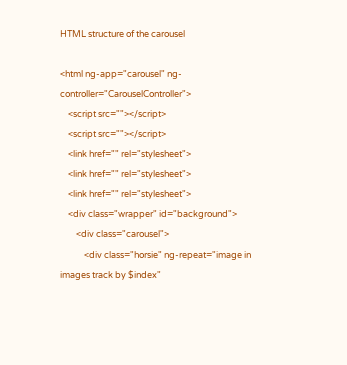HTML structure of the carousel

<html ng-app="carousel" ng-controller="CarouselController">
    <script src=""></script>
    <script src=""></script>
    <link href="" rel="stylesheet">
    <link href="" rel="stylesheet">
    <link href="" rel="stylesheet">
    <div class="wrapper" id="background">
        <div class="carousel">
            <div class="horsie" ng-repeat="image in images track by $index"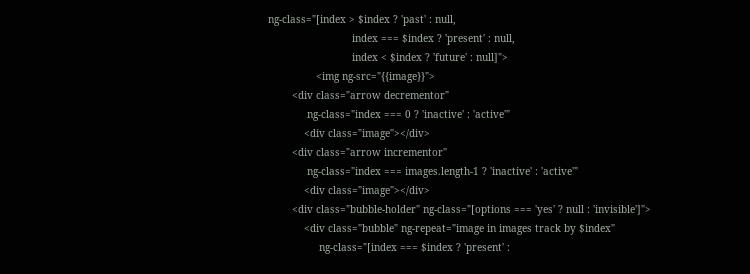ng-class="[index > $index ? 'past' : null,
                            index === $index ? 'present' : null,
                            index < $index ? 'future' : null]">
                <img ng-src="{{image}}">
        <div class="arrow decrementor"
             ng-class="index === 0 ? 'inactive' : 'active'"
            <div class="image"></div>
        <div class="arrow incrementor"
             ng-class="index === images.length-1 ? 'inactive' : 'active'"
            <div class="image"></div>
        <div class="bubble-holder" ng-class="[options === 'yes' ? null : 'invisible']">
            <div class="bubble" ng-repeat="image in images track by $index"
                 ng-class="[index === $index ? 'present' :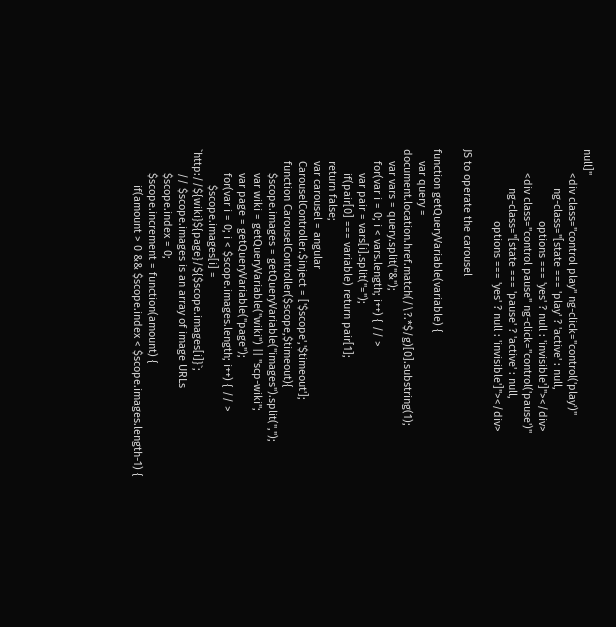null]"
        <div class="control play" ng-click="control('play')"
             ng-class="[state === 'play' ? 'active' : null,
                        options === 'yes' ? null : 'invisible']"></div>
        <div class="control pause" ng-click="control('pause')"
             ng-class="[state === 'pause' ? 'active' : null,
                        options === 'yes' ? null : 'invisible']"></div>

JS to operate the carousel

function getQueryVariable(variable) {
    var query = document.location.href.match(/\?.*$/g)[0].substring(1);
    var vars = query.split("&");
    for(var i = 0; i < vars.length; i++) { // >
        var pair = vars[i].split("=");
        if(pair[0] === variable) return pair[1];
    return false;
    var carousel = angular
    CarouselController.$inject = ['$scope','$timeout'];
    function CarouselController($scope,$timeout){
        $scope.images = getQueryVariable("images").split(",");
        var wiki = getQueryVariable("wiki") || "scp-wiki";
        var page = getQueryVariable("page");
        for(var i = 0; i < $scope.images.length; i++) { // >
            $scope.images[i] = `http://${wiki}${page}/${$scope.images[i]}`;
        // $scope.images is an array of image URLs
        $scope.index = 0;
        $scope.increment = function(amount) {
            if(amount > 0 && $scope.index < $scope.images.length-1) {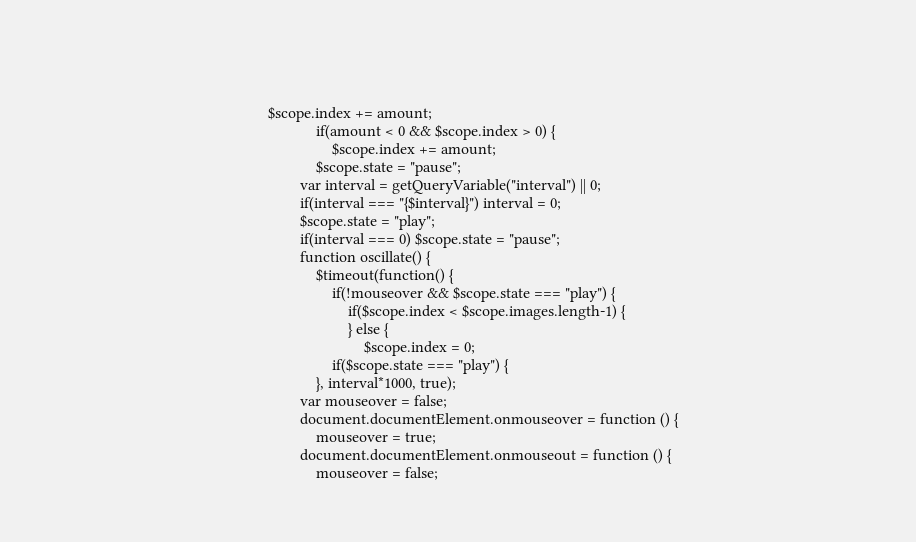$scope.index += amount;
            if(amount < 0 && $scope.index > 0) {
                $scope.index += amount;
            $scope.state = "pause";
        var interval = getQueryVariable("interval") || 0;
        if(interval === "{$interval}") interval = 0;
        $scope.state = "play";
        if(interval === 0) $scope.state = "pause";
        function oscillate() {
            $timeout(function() {
                if(!mouseover && $scope.state === "play") {
                    if($scope.index < $scope.images.length-1) {
                    } else {
                        $scope.index = 0;
                if($scope.state === "play") {
            }, interval*1000, true);
        var mouseover = false;
        document.documentElement.onmouseover = function () {
            mouseover = true;
        document.documentElement.onmouseout = function () {
            mouseover = false;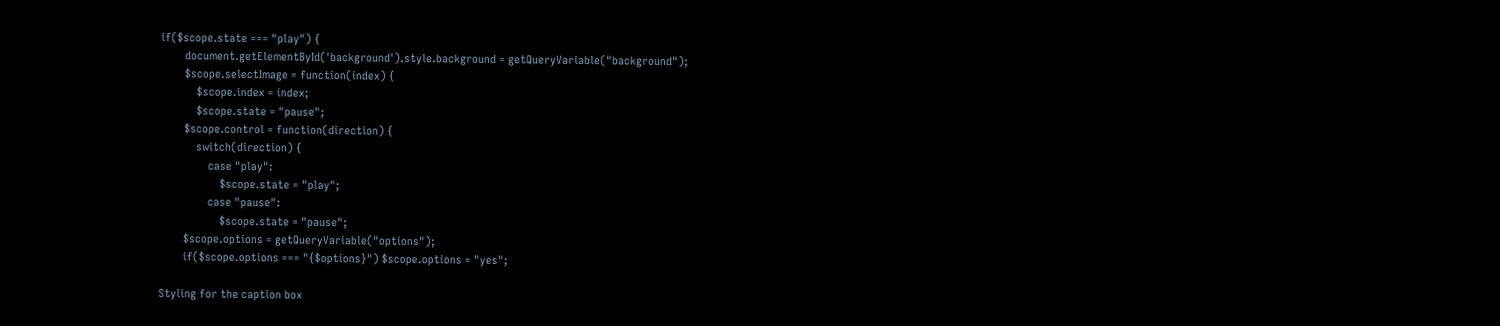if($scope.state === "play") {
        document.getElementById('background').style.background = getQueryVariable("background");
        $scope.selectImage = function(index) {
            $scope.index = index;
            $scope.state = "pause";
        $scope.control = function(direction) {
            switch(direction) {
                case "play":
                    $scope.state = "play";
                case "pause":
                    $scope.state = "pause";
        $scope.options = getQueryVariable("options");
        if($scope.options === "{$options}") $scope.options = "yes";

Styling for the caption box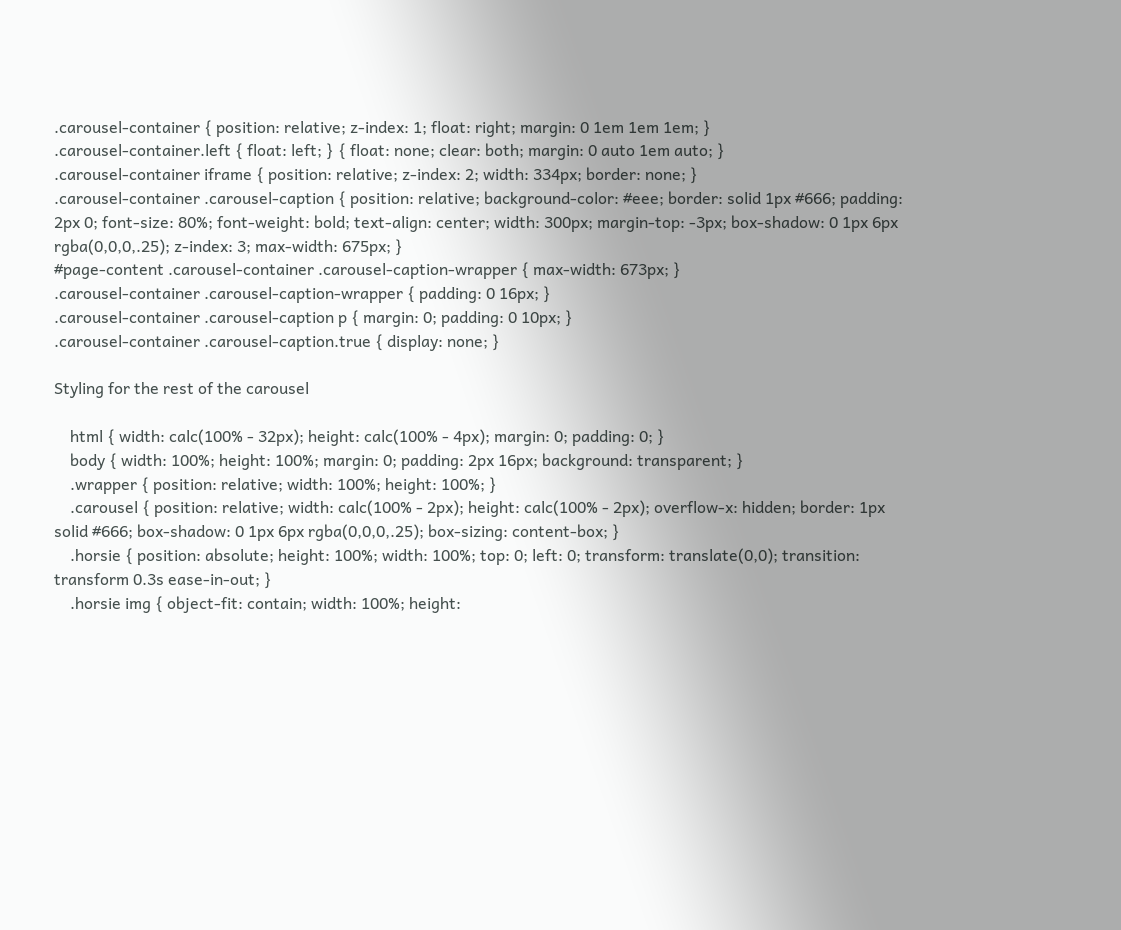.carousel-container { position: relative; z-index: 1; float: right; margin: 0 1em 1em 1em; }
.carousel-container.left { float: left; } { float: none; clear: both; margin: 0 auto 1em auto; }
.carousel-container iframe { position: relative; z-index: 2; width: 334px; border: none; }
.carousel-container .carousel-caption { position: relative; background-color: #eee; border: solid 1px #666; padding: 2px 0; font-size: 80%; font-weight: bold; text-align: center; width: 300px; margin-top: -3px; box-shadow: 0 1px 6px rgba(0,0,0,.25); z-index: 3; max-width: 675px; }
#page-content .carousel-container .carousel-caption-wrapper { max-width: 673px; }
.carousel-container .carousel-caption-wrapper { padding: 0 16px; }
.carousel-container .carousel-caption p { margin: 0; padding: 0 10px; }
.carousel-container .carousel-caption.true { display: none; }

Styling for the rest of the carousel

    html { width: calc(100% - 32px); height: calc(100% - 4px); margin: 0; padding: 0; }
    body { width: 100%; height: 100%; margin: 0; padding: 2px 16px; background: transparent; }
    .wrapper { position: relative; width: 100%; height: 100%; }
    .carousel { position: relative; width: calc(100% - 2px); height: calc(100% - 2px); overflow-x: hidden; border: 1px solid #666; box-shadow: 0 1px 6px rgba(0,0,0,.25); box-sizing: content-box; }
    .horsie { position: absolute; height: 100%; width: 100%; top: 0; left: 0; transform: translate(0,0); transition: transform 0.3s ease-in-out; }
    .horsie img { object-fit: contain; width: 100%; height: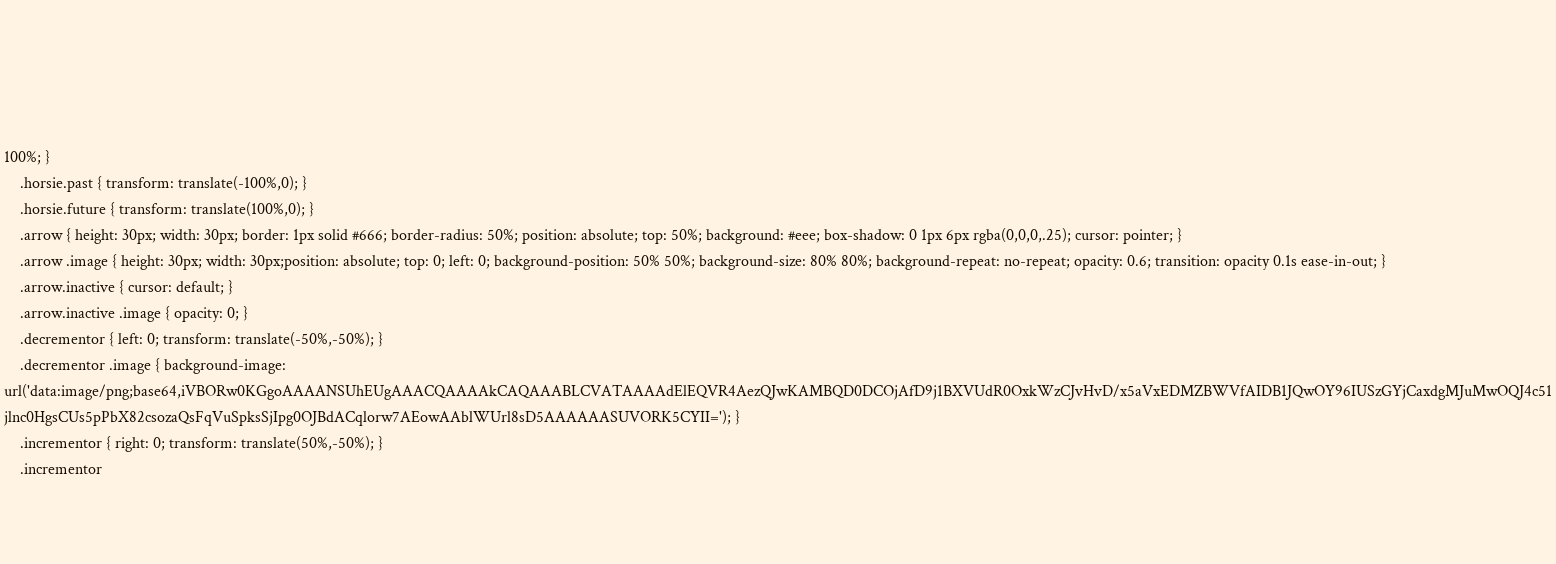100%; }
    .horsie.past { transform: translate(-100%,0); }
    .horsie.future { transform: translate(100%,0); }
    .arrow { height: 30px; width: 30px; border: 1px solid #666; border-radius: 50%; position: absolute; top: 50%; background: #eee; box-shadow: 0 1px 6px rgba(0,0,0,.25); cursor: pointer; }
    .arrow .image { height: 30px; width: 30px;position: absolute; top: 0; left: 0; background-position: 50% 50%; background-size: 80% 80%; background-repeat: no-repeat; opacity: 0.6; transition: opacity 0.1s ease-in-out; }
    .arrow.inactive { cursor: default; }
    .arrow.inactive .image { opacity: 0; }
    .decrementor { left: 0; transform: translate(-50%,-50%); }
    .decrementor .image { background-image: url('data:image/png;base64,iVBORw0KGgoAAAANSUhEUgAAACQAAAAkCAQAAABLCVATAAAAdElEQVR4AezQJwKAMBQD0DCOjAfD9j1BXVUdR0OxkWzCJvHvD/x5aVxEDMZBWVfAIDB1JQwOY96IUSzGYjCaxdgMJuMwOQJ4c51jlnc0HgsCUs5pPbX82csozaQsFqVuSpksSjIpg0OJBdACqlorw7AEowAAblWUrl8sD5AAAAAASUVORK5CYII='); }
    .incrementor { right: 0; transform: translate(50%,-50%); }
    .incrementor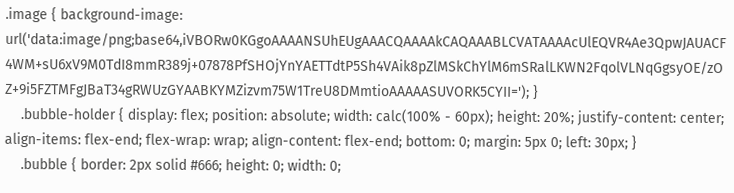.image { background-image: url('data:image/png;base64,iVBORw0KGgoAAAANSUhEUgAAACQAAAAkCAQAAABLCVATAAAAcUlEQVR4Ae3QpwJAUACF4WM+sU6xV9M0TdI8mmR389j+07878PfSHOjYnYAETTdtP5Sh4VAik8pZlMSkChYlM6mSRalLKWN2FqolVLNqGgsyOE/zOZ+9i5FZTMFgJBaT34gRWUzGYAABKYMZizvm75W1TreU8DMmtioAAAAASUVORK5CYII='); }
    .bubble-holder { display: flex; position: absolute; width: calc(100% - 60px); height: 20%; justify-content: center; align-items: flex-end; flex-wrap: wrap; align-content: flex-end; bottom: 0; margin: 5px 0; left: 30px; }
    .bubble { border: 2px solid #666; height: 0; width: 0;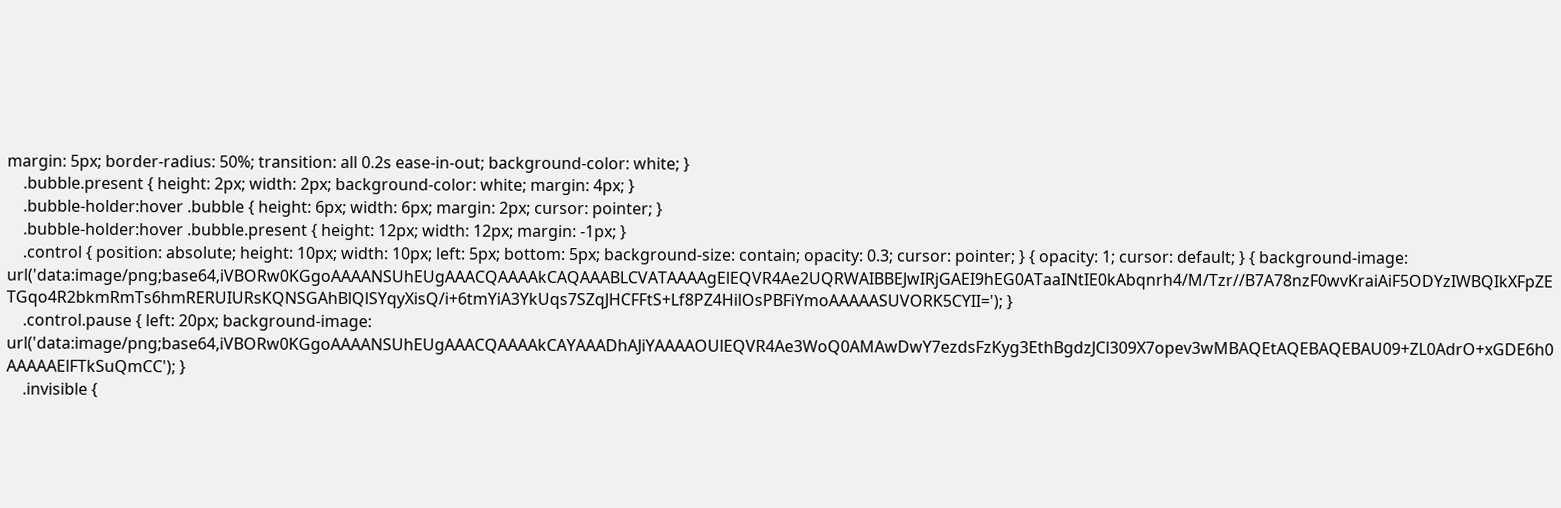margin: 5px; border-radius: 50%; transition: all 0.2s ease-in-out; background-color: white; }
    .bubble.present { height: 2px; width: 2px; background-color: white; margin: 4px; }
    .bubble-holder:hover .bubble { height: 6px; width: 6px; margin: 2px; cursor: pointer; }
    .bubble-holder:hover .bubble.present { height: 12px; width: 12px; margin: -1px; }
    .control { position: absolute; height: 10px; width: 10px; left: 5px; bottom: 5px; background-size: contain; opacity: 0.3; cursor: pointer; } { opacity: 1; cursor: default; } { background-image: url('data:image/png;base64,iVBORw0KGgoAAAANSUhEUgAAACQAAAAkCAQAAABLCVATAAAAgElEQVR4Ae2UQRWAIBBEJwIRjGAEI9hEG0ATaaINtIE0kAbqnrh4/M/Tzr//B7A78nzF0wvKraiAiF5ODYzIWBQIkXFpZETGqo4R2bkmRmTs6hmRERUIURsKQNSGAhBlQlSYqyXisQ/i+6tmYiA3YkUqs7SZqJHCFFtS+Lf8PZ4HilOsPBFiYmoAAAAASUVORK5CYII='); }
    .control.pause { left: 20px; background-image: url('data:image/png;base64,iVBORw0KGgoAAAANSUhEUgAAACQAAAAkCAYAAADhAJiYAAAAOUlEQVR4Ae3WoQ0AMAwDwY7ezdsFzKyg3EthBgdzJCl309X7opev3wMBAQEtAQEBAQEBAU09+ZL0AdrO+xGDE6h0AAAAAElFTkSuQmCC'); }
    .invisible {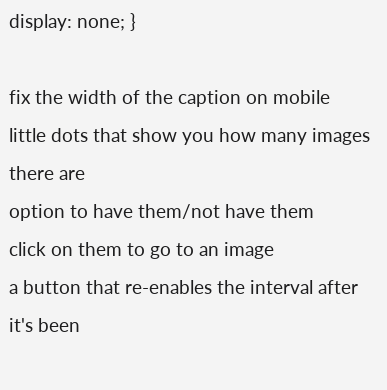display: none; }

fix the width of the caption on mobile
little dots that show you how many images there are
option to have them/not have them
click on them to go to an image
a button that re-enables the interval after it's been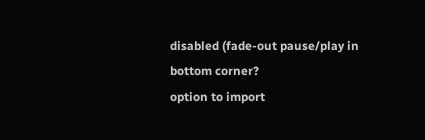disabled (fade-out pause/play in bottom corner?
option to import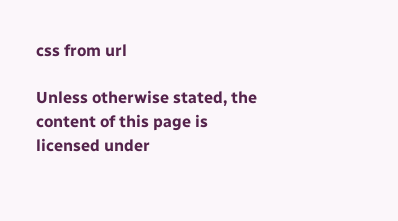css from url

Unless otherwise stated, the content of this page is licensed under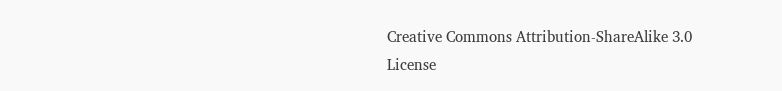Creative Commons Attribution-ShareAlike 3.0 License